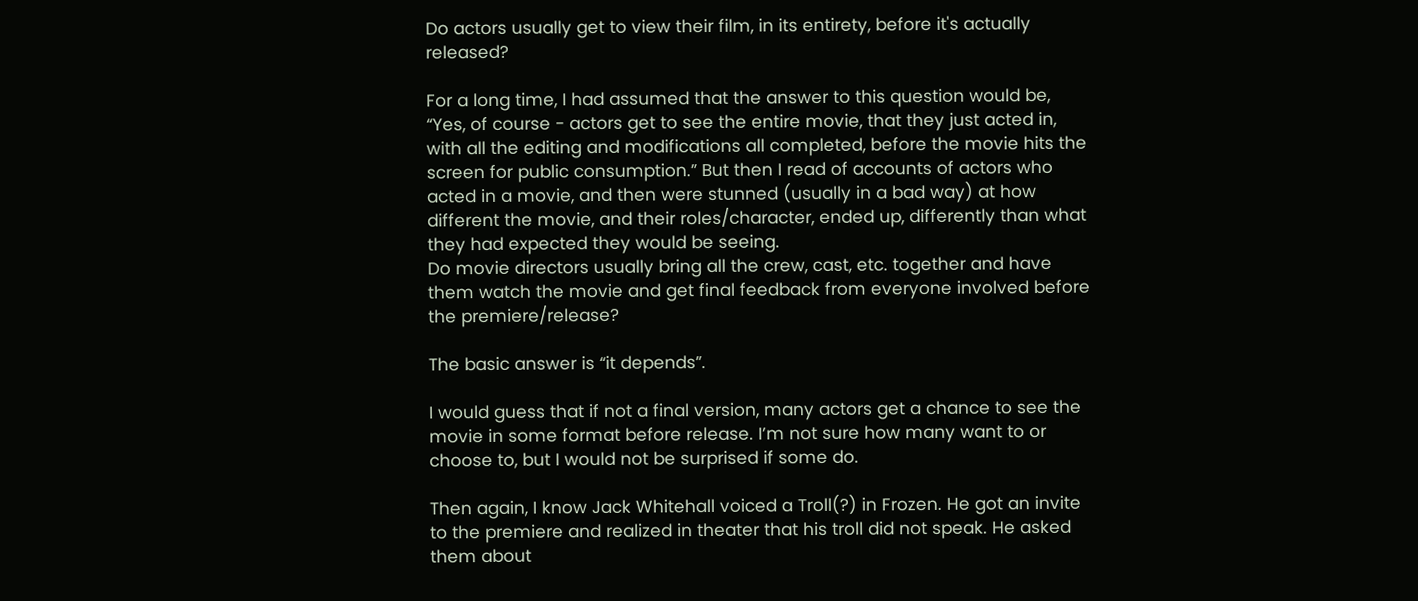Do actors usually get to view their film, in its entirety, before it's actually released?

For a long time, I had assumed that the answer to this question would be, “Yes, of course - actors get to see the entire movie, that they just acted in, with all the editing and modifications all completed, before the movie hits the screen for public consumption.” But then I read of accounts of actors who acted in a movie, and then were stunned (usually in a bad way) at how different the movie, and their roles/character, ended up, differently than what they had expected they would be seeing.
Do movie directors usually bring all the crew, cast, etc. together and have them watch the movie and get final feedback from everyone involved before the premiere/release?

The basic answer is “it depends”.

I would guess that if not a final version, many actors get a chance to see the movie in some format before release. I’m not sure how many want to or choose to, but I would not be surprised if some do.

Then again, I know Jack Whitehall voiced a Troll(?) in Frozen. He got an invite to the premiere and realized in theater that his troll did not speak. He asked them about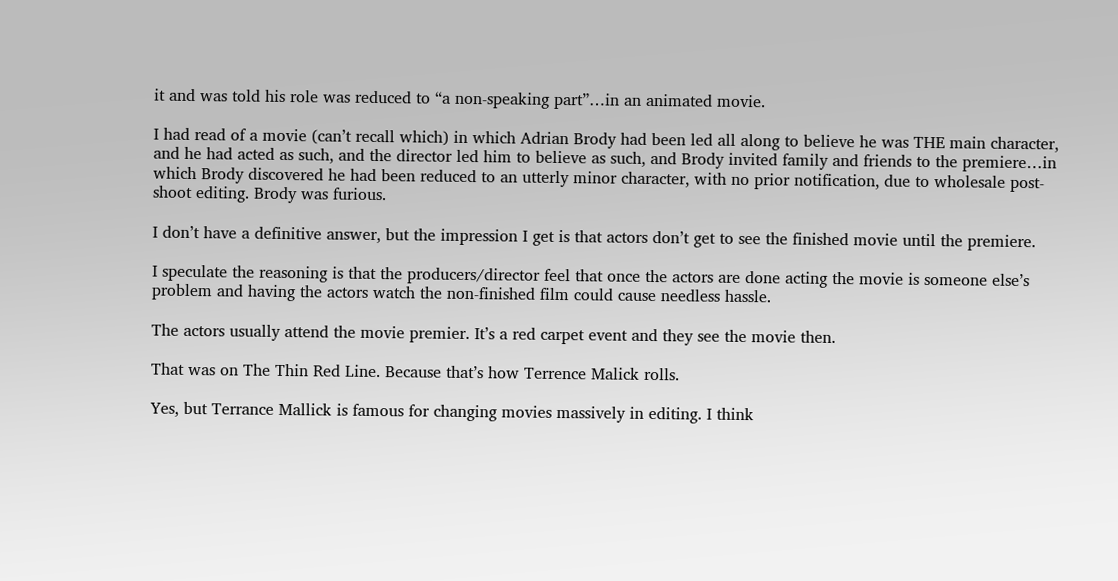it and was told his role was reduced to “a non-speaking part”…in an animated movie.

I had read of a movie (can’t recall which) in which Adrian Brody had been led all along to believe he was THE main character, and he had acted as such, and the director led him to believe as such, and Brody invited family and friends to the premiere…in which Brody discovered he had been reduced to an utterly minor character, with no prior notification, due to wholesale post-shoot editing. Brody was furious.

I don’t have a definitive answer, but the impression I get is that actors don’t get to see the finished movie until the premiere.

I speculate the reasoning is that the producers/director feel that once the actors are done acting the movie is someone else’s problem and having the actors watch the non-finished film could cause needless hassle.

The actors usually attend the movie premier. It’s a red carpet event and they see the movie then.

That was on The Thin Red Line. Because that’s how Terrence Malick rolls.

Yes, but Terrance Mallick is famous for changing movies massively in editing. I think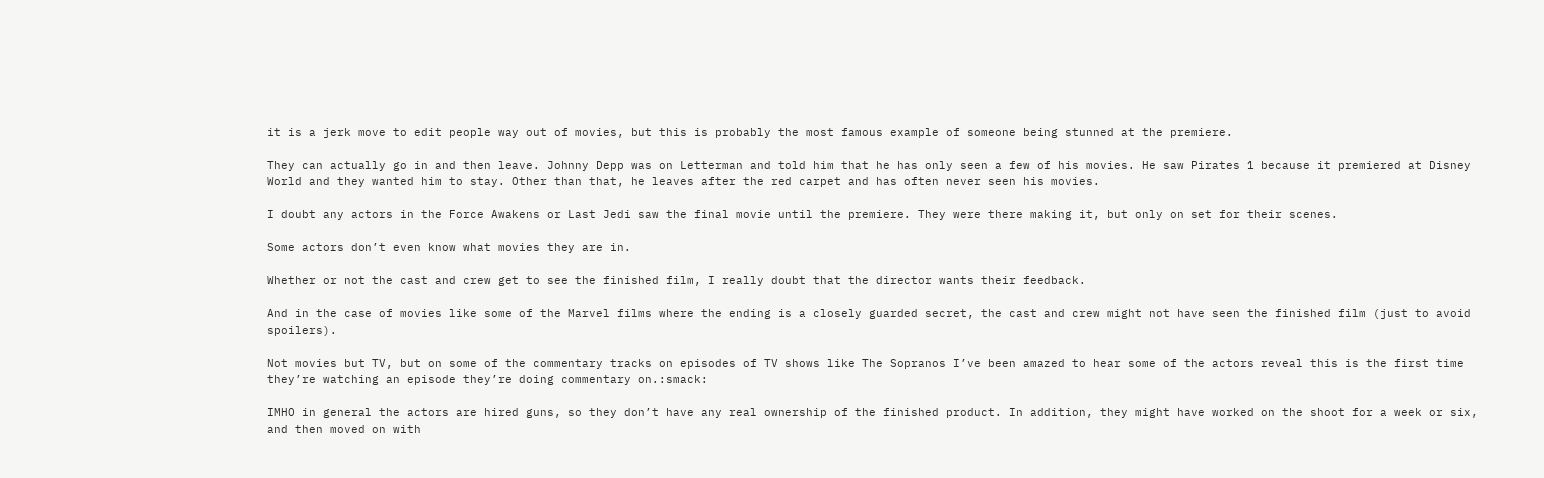it is a jerk move to edit people way out of movies, but this is probably the most famous example of someone being stunned at the premiere.

They can actually go in and then leave. Johnny Depp was on Letterman and told him that he has only seen a few of his movies. He saw Pirates 1 because it premiered at Disney World and they wanted him to stay. Other than that, he leaves after the red carpet and has often never seen his movies.

I doubt any actors in the Force Awakens or Last Jedi saw the final movie until the premiere. They were there making it, but only on set for their scenes.

Some actors don’t even know what movies they are in.

Whether or not the cast and crew get to see the finished film, I really doubt that the director wants their feedback.

And in the case of movies like some of the Marvel films where the ending is a closely guarded secret, the cast and crew might not have seen the finished film (just to avoid spoilers).

Not movies but TV, but on some of the commentary tracks on episodes of TV shows like The Sopranos I’ve been amazed to hear some of the actors reveal this is the first time they’re watching an episode they’re doing commentary on.:smack:

IMHO in general the actors are hired guns, so they don’t have any real ownership of the finished product. In addition, they might have worked on the shoot for a week or six, and then moved on with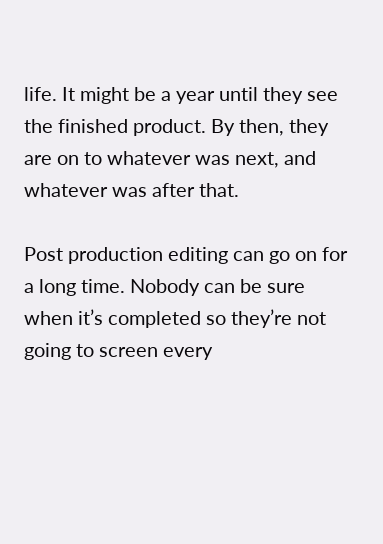life. It might be a year until they see the finished product. By then, they are on to whatever was next, and whatever was after that.

Post production editing can go on for a long time. Nobody can be sure when it’s completed so they’re not going to screen every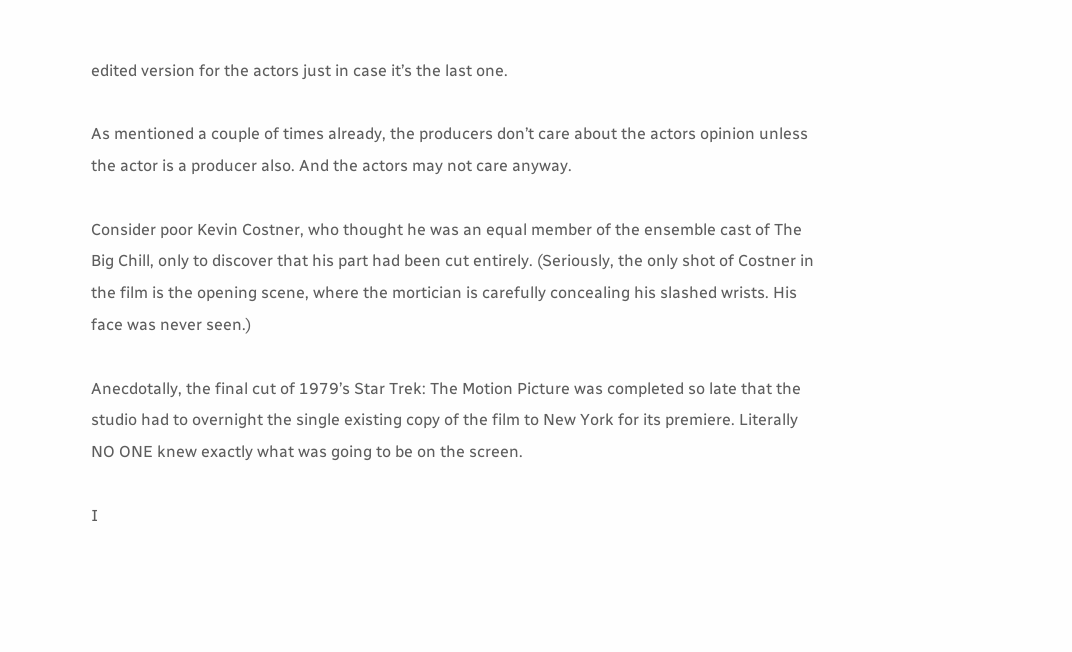edited version for the actors just in case it’s the last one.

As mentioned a couple of times already, the producers don’t care about the actors opinion unless the actor is a producer also. And the actors may not care anyway.

Consider poor Kevin Costner, who thought he was an equal member of the ensemble cast of The Big Chill, only to discover that his part had been cut entirely. (Seriously, the only shot of Costner in the film is the opening scene, where the mortician is carefully concealing his slashed wrists. His face was never seen.)

Anecdotally, the final cut of 1979’s Star Trek: The Motion Picture was completed so late that the studio had to overnight the single existing copy of the film to New York for its premiere. Literally NO ONE knew exactly what was going to be on the screen.

I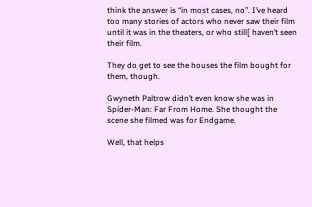think the answer is “in most cases, no”. I’ve heard too many stories of actors who never saw their film until it was in the theaters, or who still[ haven’t seen their film.

They do get to see the houses the film bought for them, though.

Gwyneth Paltrow didn’t even know she was in Spider-Man: Far From Home. She thought the scene she filmed was for Endgame.

Well, that helps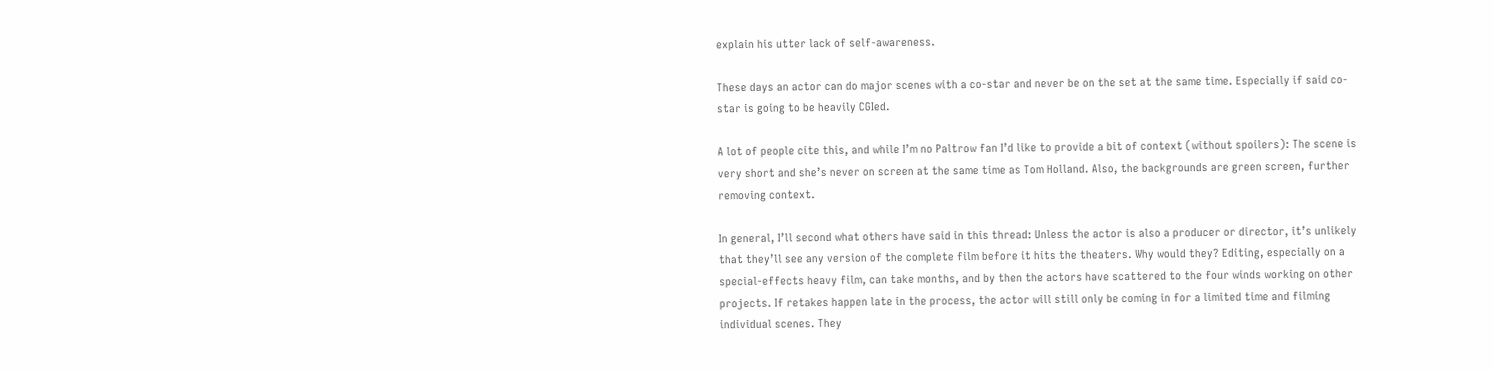explain his utter lack of self-awareness.

These days an actor can do major scenes with a co-star and never be on the set at the same time. Especially if said co-star is going to be heavily CGIed.

A lot of people cite this, and while I’m no Paltrow fan I’d like to provide a bit of context (without spoilers): The scene is very short and she’s never on screen at the same time as Tom Holland. Also, the backgrounds are green screen, further removing context.

In general, I’ll second what others have said in this thread: Unless the actor is also a producer or director, it’s unlikely that they’ll see any version of the complete film before it hits the theaters. Why would they? Editing, especially on a special-effects heavy film, can take months, and by then the actors have scattered to the four winds working on other projects. If retakes happen late in the process, the actor will still only be coming in for a limited time and filming individual scenes. They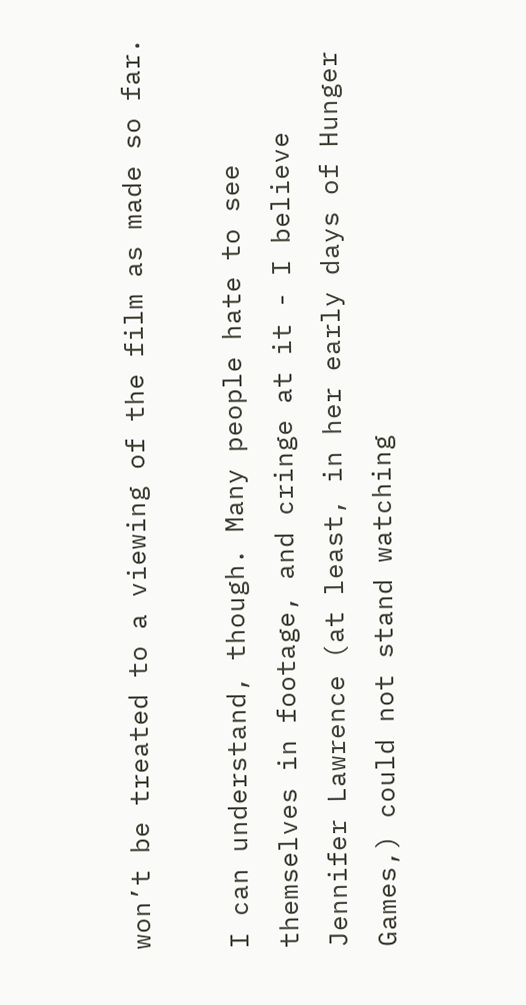won’t be treated to a viewing of the film as made so far.

I can understand, though. Many people hate to see themselves in footage, and cringe at it - I believe Jennifer Lawrence (at least, in her early days of Hunger Games,) could not stand watching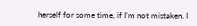herself for some time, if I’m not mistaken. I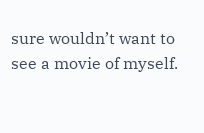sure wouldn’t want to see a movie of myself.